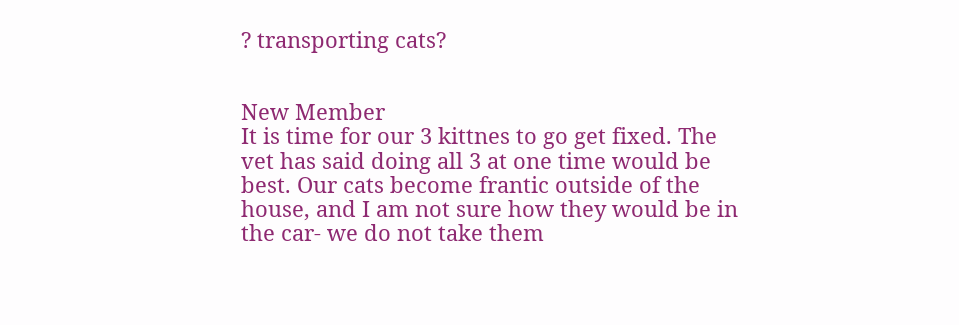? transporting cats?


New Member
It is time for our 3 kittnes to go get fixed. The vet has said doing all 3 at one time would be best. Our cats become frantic outside of the house, and I am not sure how they would be in the car- we do not take them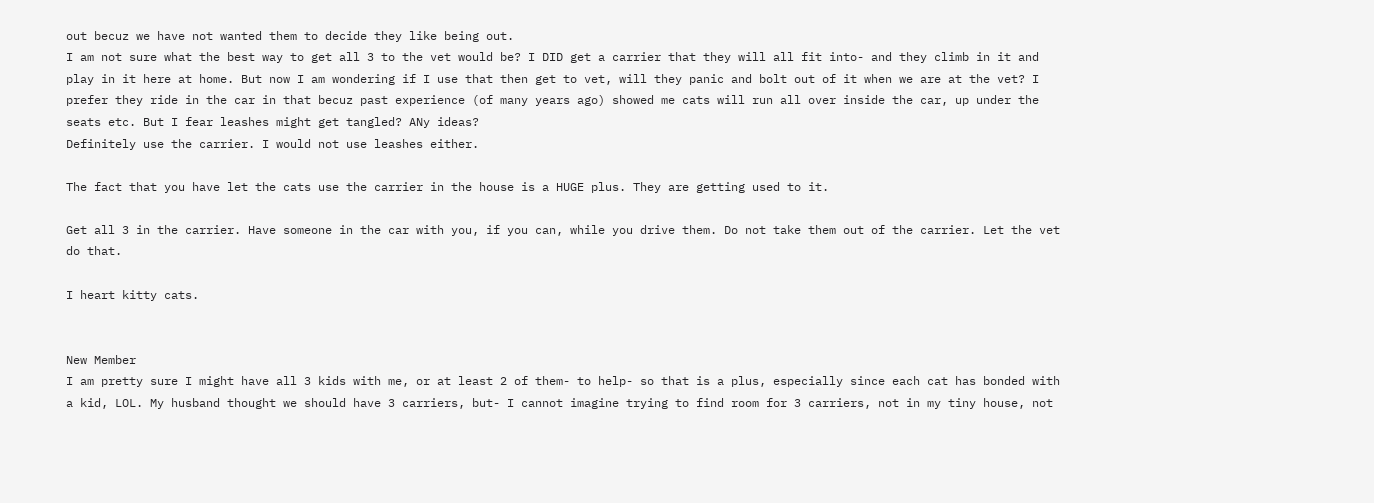out becuz we have not wanted them to decide they like being out.
I am not sure what the best way to get all 3 to the vet would be? I DID get a carrier that they will all fit into- and they climb in it and play in it here at home. But now I am wondering if I use that then get to vet, will they panic and bolt out of it when we are at the vet? I prefer they ride in the car in that becuz past experience (of many years ago) showed me cats will run all over inside the car, up under the seats etc. But I fear leashes might get tangled? ANy ideas?
Definitely use the carrier. I would not use leashes either.

The fact that you have let the cats use the carrier in the house is a HUGE plus. They are getting used to it.

Get all 3 in the carrier. Have someone in the car with you, if you can, while you drive them. Do not take them out of the carrier. Let the vet do that.

I heart kitty cats.


New Member
I am pretty sure I might have all 3 kids with me, or at least 2 of them- to help- so that is a plus, especially since each cat has bonded with a kid, LOL. My husband thought we should have 3 carriers, but- I cannot imagine trying to find room for 3 carriers, not in my tiny house, not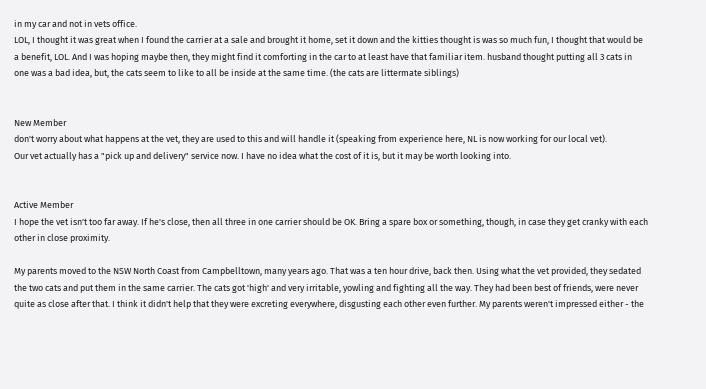in my car and not in vets office.
LOL, I thought it was great when I found the carrier at a sale and brought it home, set it down and the kitties thought is was so much fun, I thought that would be a benefit, LOL. And I was hoping maybe then, they might find it comforting in the car to at least have that familiar item. husband thought putting all 3 cats in one was a bad idea, but, the cats seem to like to all be inside at the same time. (the cats are littermate siblings)


New Member
don't worry about what happens at the vet, they are used to this and will handle it (speaking from experience here, NL is now working for our local vet).
Our vet actually has a "pick up and delivery" service now. I have no idea what the cost of it is, but it may be worth looking into.


Active Member
I hope the vet isn't too far away. If he's close, then all three in one carrier should be OK. Bring a spare box or something, though, in case they get cranky with each other in close proximity.

My parents moved to the NSW North Coast from Campbelltown, many years ago. That was a ten hour drive, back then. Using what the vet provided, they sedated the two cats and put them in the same carrier. The cats got 'high' and very irritable, yowling and fighting all the way. They had been best of friends, were never quite as close after that. I think it didn't help that they were excreting everywhere, disgusting each other even further. My parents weren't impressed either - the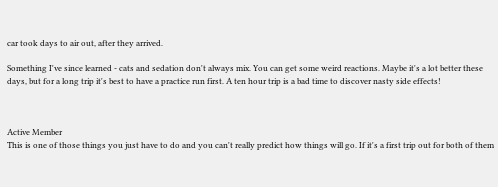car took days to air out, after they arrived.

Something I've since learned - cats and sedation don't always mix. You can get some weird reactions. Maybe it's a lot better these days, but for a long trip it's best to have a practice run first. A ten hour trip is a bad time to discover nasty side effects!



Active Member
This is one of those things you just have to do and you can't really predict how things will go. If it's a first trip out for both of them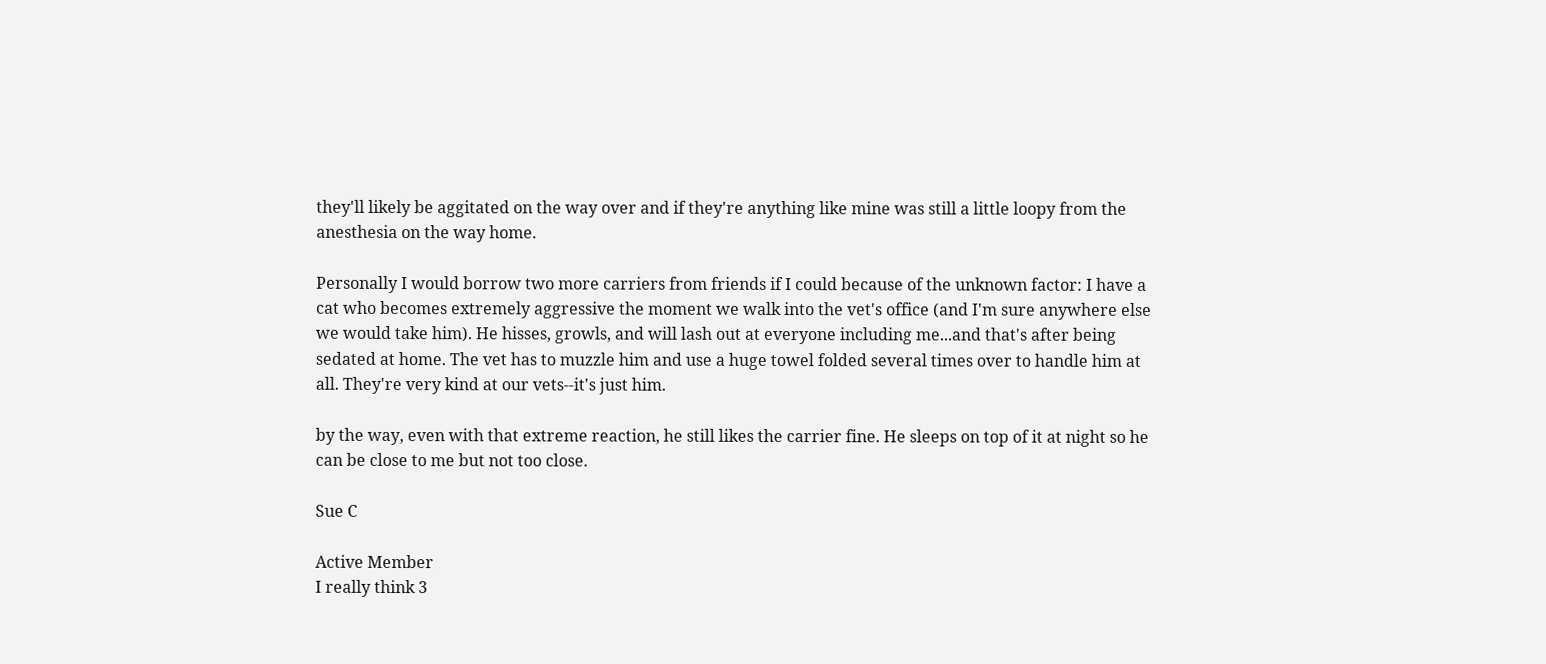they'll likely be aggitated on the way over and if they're anything like mine was still a little loopy from the anesthesia on the way home.

Personally I would borrow two more carriers from friends if I could because of the unknown factor: I have a cat who becomes extremely aggressive the moment we walk into the vet's office (and I'm sure anywhere else we would take him). He hisses, growls, and will lash out at everyone including me...and that's after being sedated at home. The vet has to muzzle him and use a huge towel folded several times over to handle him at all. They're very kind at our vets--it's just him.

by the way, even with that extreme reaction, he still likes the carrier fine. He sleeps on top of it at night so he can be close to me but not too close.

Sue C

Active Member
I really think 3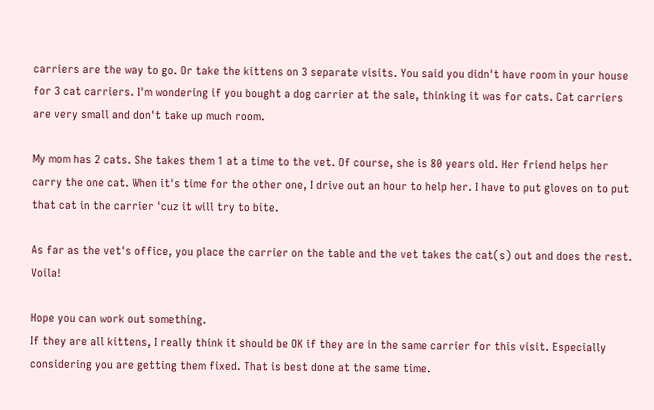carriers are the way to go. Or take the kittens on 3 separate visits. You said you didn't have room in your house for 3 cat carriers. I'm wondering if you bought a dog carrier at the sale, thinking it was for cats. Cat carriers are very small and don't take up much room.

My mom has 2 cats. She takes them 1 at a time to the vet. Of course, she is 80 years old. Her friend helps her carry the one cat. When it's time for the other one, I drive out an hour to help her. I have to put gloves on to put that cat in the carrier 'cuz it will try to bite.

As far as the vet's office, you place the carrier on the table and the vet takes the cat(s) out and does the rest. Voila!

Hope you can work out something.
If they are all kittens, I really think it should be OK if they are in the same carrier for this visit. Especially considering you are getting them fixed. That is best done at the same time.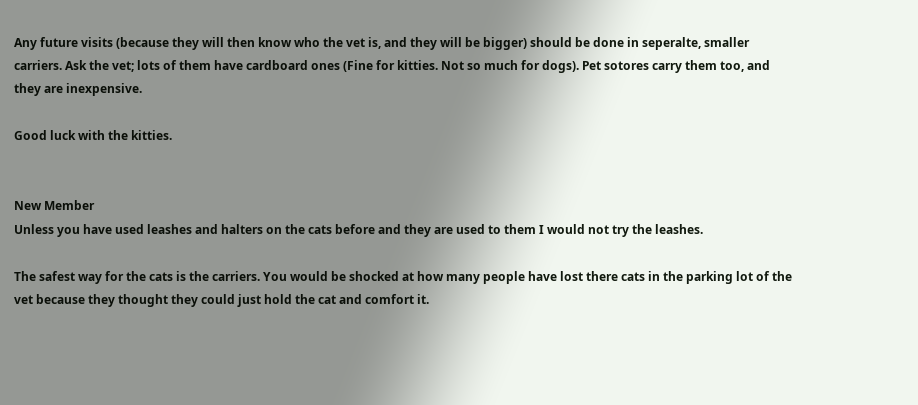Any future visits (because they will then know who the vet is, and they will be bigger) should be done in seperalte, smaller carriers. Ask the vet; lots of them have cardboard ones (Fine for kitties. Not so much for dogs). Pet sotores carry them too, and they are inexpensive.

Good luck with the kitties.


New Member
Unless you have used leashes and halters on the cats before and they are used to them I would not try the leashes.

The safest way for the cats is the carriers. You would be shocked at how many people have lost there cats in the parking lot of the vet because they thought they could just hold the cat and comfort it.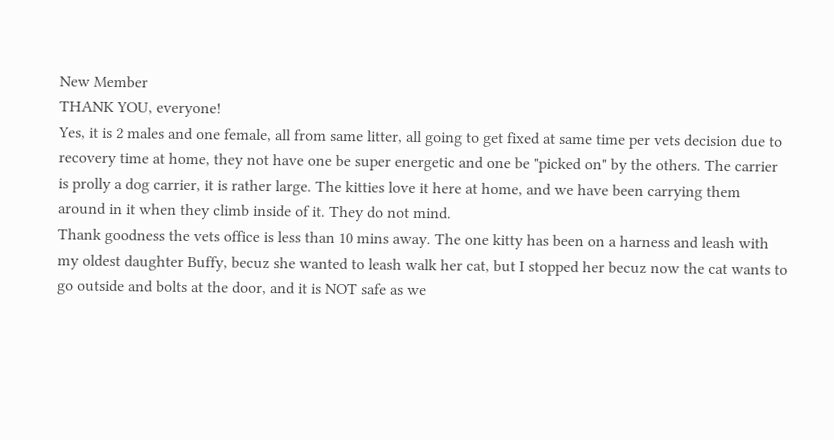New Member
THANK YOU, everyone!
Yes, it is 2 males and one female, all from same litter, all going to get fixed at same time per vets decision due to recovery time at home, they not have one be super energetic and one be "picked on" by the others. The carrier is prolly a dog carrier, it is rather large. The kitties love it here at home, and we have been carrying them around in it when they climb inside of it. They do not mind.
Thank goodness the vets office is less than 10 mins away. The one kitty has been on a harness and leash with my oldest daughter Buffy, becuz she wanted to leash walk her cat, but I stopped her becuz now the cat wants to go outside and bolts at the door, and it is NOT safe as we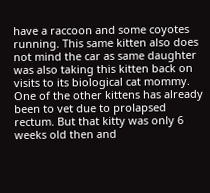have a raccoon and some coyotes running. This same kitten also does not mind the car as same daughter was also taking this kitten back on visits to its biological cat mommy. One of the other kittens has already been to vet due to prolapsed rectum. But that kitty was only 6 weeks old then and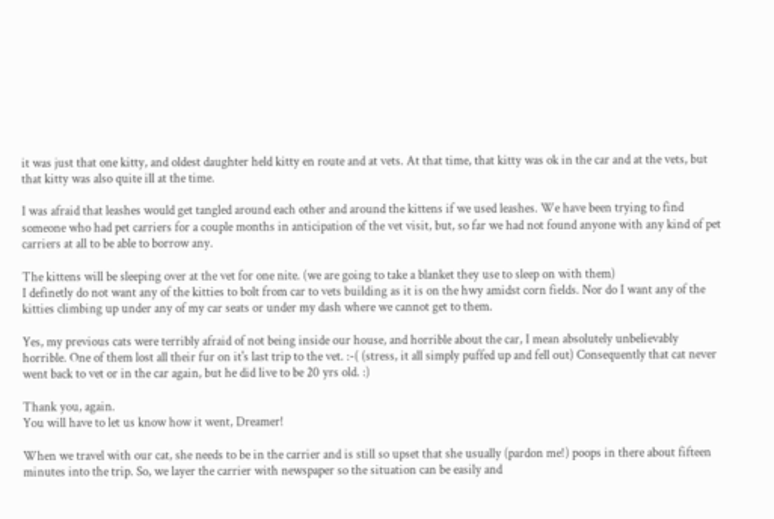it was just that one kitty, and oldest daughter held kitty en route and at vets. At that time, that kitty was ok in the car and at the vets, but that kitty was also quite ill at the time.

I was afraid that leashes would get tangled around each other and around the kittens if we used leashes. We have been trying to find someone who had pet carriers for a couple months in anticipation of the vet visit, but, so far we had not found anyone with any kind of pet carriers at all to be able to borrow any.

The kittens will be sleeping over at the vet for one nite. (we are going to take a blanket they use to sleep on with them)
I definetly do not want any of the kitties to bolt from car to vets building as it is on the hwy amidst corn fields. Nor do I want any of the kitties climbing up under any of my car seats or under my dash where we cannot get to them.

Yes, my previous cats were terribly afraid of not being inside our house, and horrible about the car, I mean absolutely unbelievably horrible. One of them lost all their fur on it's last trip to the vet. :-( (stress, it all simply puffed up and fell out) Consequently that cat never went back to vet or in the car again, but he did live to be 20 yrs old. :)

Thank you, again.
You will have to let us know how it went, Dreamer!

When we travel with our cat, she needs to be in the carrier and is still so upset that she usually (pardon me!) poops in there about fifteen minutes into the trip. So, we layer the carrier with newspaper so the situation can be easily and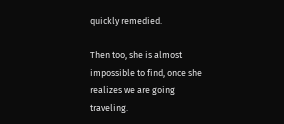quickly remedied.

Then too, she is almost impossible to find, once she realizes we are going traveling.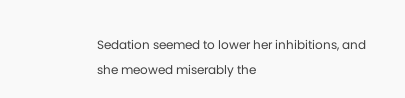Sedation seemed to lower her inhibitions, and she meowed miserably the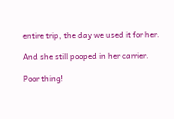entire trip, the day we used it for her.

And she still pooped in her carrier.

Poor thing!